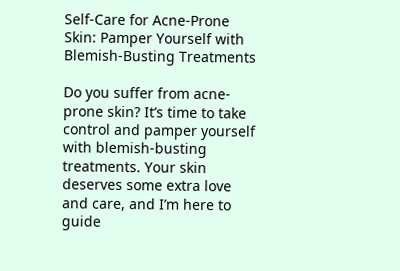Self-Care for Acne-Prone Skin: Pamper Yourself with Blemish-Busting Treatments

Do you suffer from acne-prone skin? It’s time to take control and pamper yourself with blemish-busting treatments. Your skin deserves some extra love and care, and I’m here to guide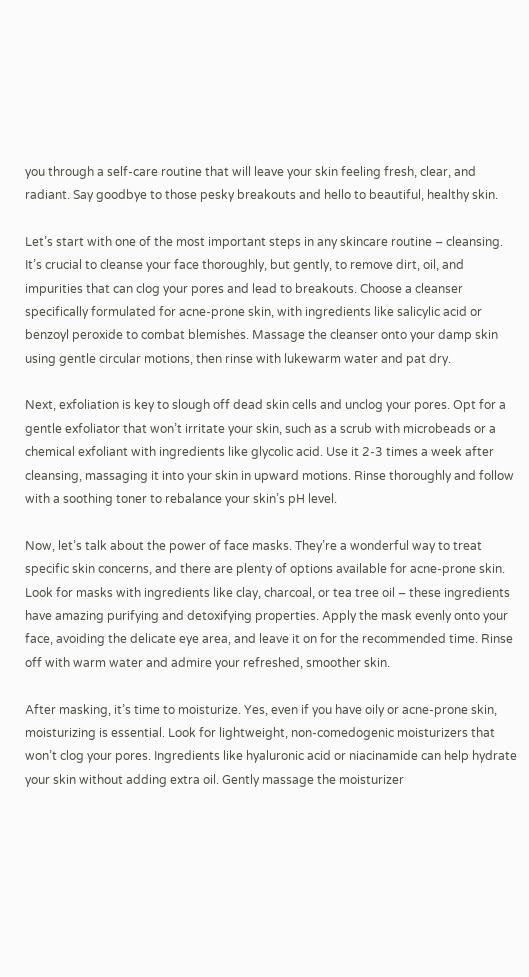you through a self-care routine that will leave your skin feeling fresh, clear, and radiant. Say goodbye to those pesky breakouts and hello to beautiful, healthy skin.

Let’s start with one of the most important steps in any skincare routine – cleansing. It’s crucial to cleanse your face thoroughly, but gently, to remove dirt, oil, and impurities that can clog your pores and lead to breakouts. Choose a cleanser specifically formulated for acne-prone skin, with ingredients like salicylic acid or benzoyl peroxide to combat blemishes. Massage the cleanser onto your damp skin using gentle circular motions, then rinse with lukewarm water and pat dry.

Next, exfoliation is key to slough off dead skin cells and unclog your pores. Opt for a gentle exfoliator that won’t irritate your skin, such as a scrub with microbeads or a chemical exfoliant with ingredients like glycolic acid. Use it 2-3 times a week after cleansing, massaging it into your skin in upward motions. Rinse thoroughly and follow with a soothing toner to rebalance your skin’s pH level.

Now, let’s talk about the power of face masks. They’re a wonderful way to treat specific skin concerns, and there are plenty of options available for acne-prone skin. Look for masks with ingredients like clay, charcoal, or tea tree oil – these ingredients have amazing purifying and detoxifying properties. Apply the mask evenly onto your face, avoiding the delicate eye area, and leave it on for the recommended time. Rinse off with warm water and admire your refreshed, smoother skin.

After masking, it’s time to moisturize. Yes, even if you have oily or acne-prone skin, moisturizing is essential. Look for lightweight, non-comedogenic moisturizers that won’t clog your pores. Ingredients like hyaluronic acid or niacinamide can help hydrate your skin without adding extra oil. Gently massage the moisturizer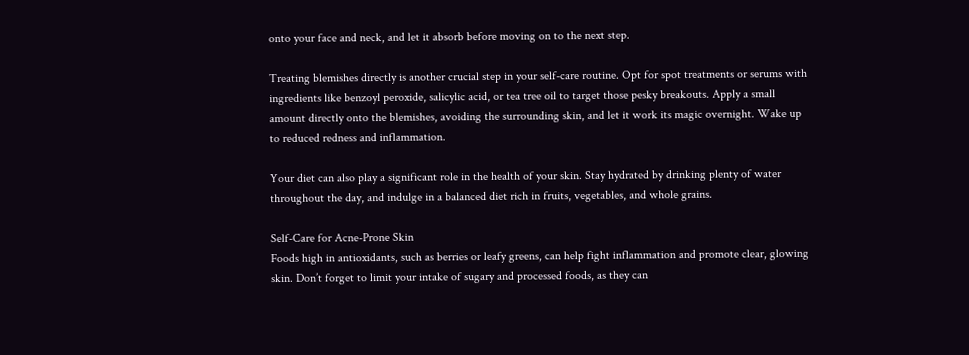onto your face and neck, and let it absorb before moving on to the next step.

Treating blemishes directly is another crucial step in your self-care routine. Opt for spot treatments or serums with ingredients like benzoyl peroxide, salicylic acid, or tea tree oil to target those pesky breakouts. Apply a small amount directly onto the blemishes, avoiding the surrounding skin, and let it work its magic overnight. Wake up to reduced redness and inflammation.

Your diet can also play a significant role in the health of your skin. Stay hydrated by drinking plenty of water throughout the day, and indulge in a balanced diet rich in fruits, vegetables, and whole grains.

Self-Care for Acne-Prone Skin
Foods high in antioxidants, such as berries or leafy greens, can help fight inflammation and promote clear, glowing skin. Don’t forget to limit your intake of sugary and processed foods, as they can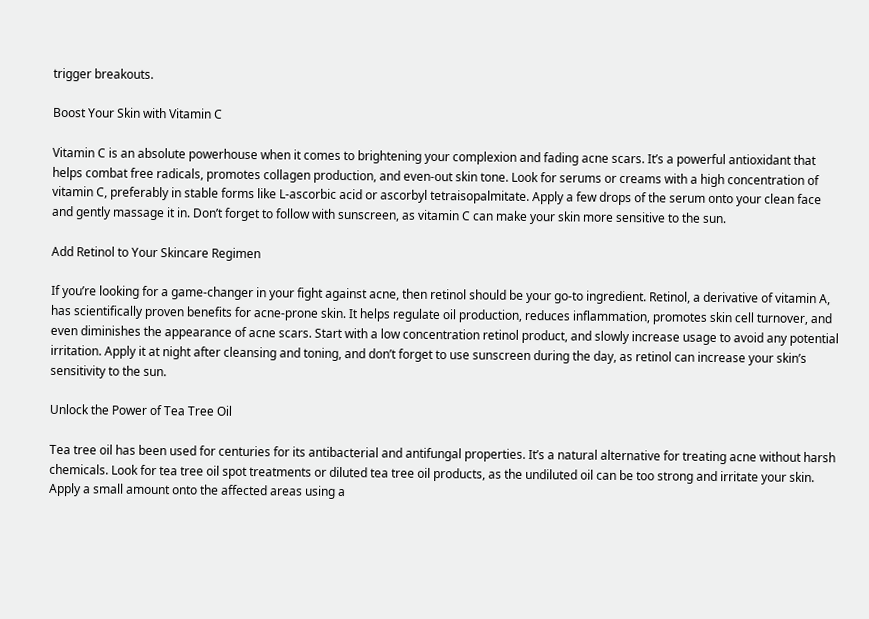trigger breakouts.

Boost Your Skin with Vitamin C

Vitamin C is an absolute powerhouse when it comes to brightening your complexion and fading acne scars. It’s a powerful antioxidant that helps combat free radicals, promotes collagen production, and even-out skin tone. Look for serums or creams with a high concentration of vitamin C, preferably in stable forms like L-ascorbic acid or ascorbyl tetraisopalmitate. Apply a few drops of the serum onto your clean face and gently massage it in. Don’t forget to follow with sunscreen, as vitamin C can make your skin more sensitive to the sun.

Add Retinol to Your Skincare Regimen

If you’re looking for a game-changer in your fight against acne, then retinol should be your go-to ingredient. Retinol, a derivative of vitamin A, has scientifically proven benefits for acne-prone skin. It helps regulate oil production, reduces inflammation, promotes skin cell turnover, and even diminishes the appearance of acne scars. Start with a low concentration retinol product, and slowly increase usage to avoid any potential irritation. Apply it at night after cleansing and toning, and don’t forget to use sunscreen during the day, as retinol can increase your skin’s sensitivity to the sun.

Unlock the Power of Tea Tree Oil

Tea tree oil has been used for centuries for its antibacterial and antifungal properties. It’s a natural alternative for treating acne without harsh chemicals. Look for tea tree oil spot treatments or diluted tea tree oil products, as the undiluted oil can be too strong and irritate your skin. Apply a small amount onto the affected areas using a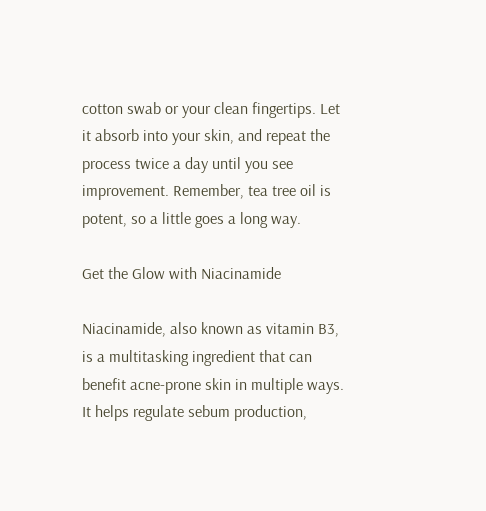cotton swab or your clean fingertips. Let it absorb into your skin, and repeat the process twice a day until you see improvement. Remember, tea tree oil is potent, so a little goes a long way.

Get the Glow with Niacinamide

Niacinamide, also known as vitamin B3, is a multitasking ingredient that can benefit acne-prone skin in multiple ways. It helps regulate sebum production,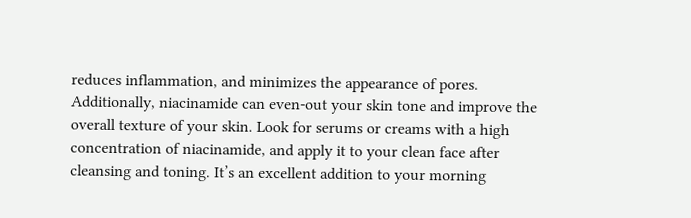reduces inflammation, and minimizes the appearance of pores. Additionally, niacinamide can even-out your skin tone and improve the overall texture of your skin. Look for serums or creams with a high concentration of niacinamide, and apply it to your clean face after cleansing and toning. It’s an excellent addition to your morning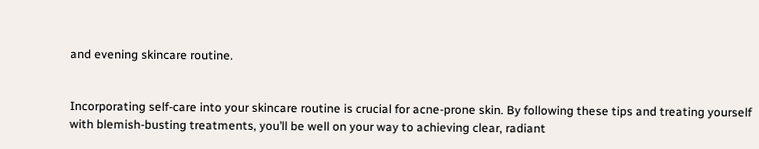and evening skincare routine.


Incorporating self-care into your skincare routine is crucial for acne-prone skin. By following these tips and treating yourself with blemish-busting treatments, you’ll be well on your way to achieving clear, radiant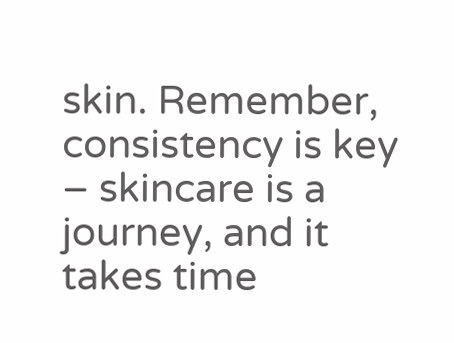skin. Remember, consistency is key – skincare is a journey, and it takes time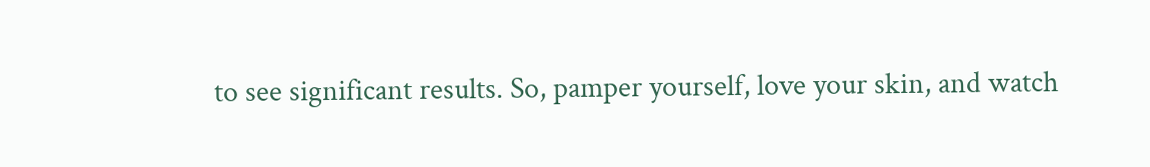to see significant results. So, pamper yourself, love your skin, and watch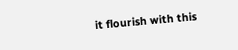it flourish with this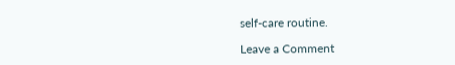self-care routine.

Leave a Comment